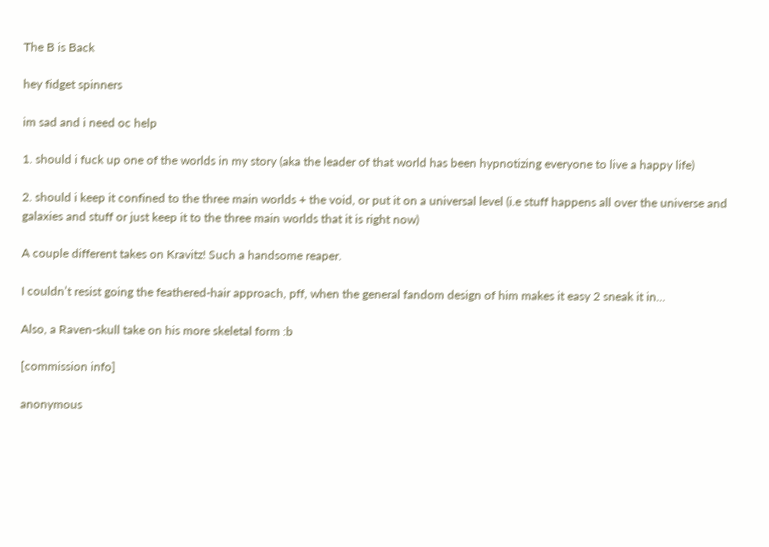The B is Back

hey fidget spinners

im sad and i need oc help

1. should i fuck up one of the worlds in my story (aka the leader of that world has been hypnotizing everyone to live a happy life)

2. should i keep it confined to the three main worlds + the void, or put it on a universal level (i.e stuff happens all over the universe and galaxies and stuff or just keep it to the three main worlds that it is right now)

A couple different takes on Kravitz! Such a handsome reaper.

I couldn’t resist going the feathered-hair approach, pff, when the general fandom design of him makes it easy 2 sneak it in…

Also, a Raven-skull take on his more skeletal form :b

[commission info]

anonymous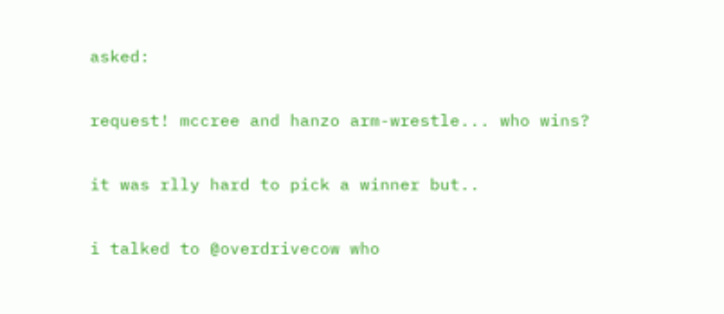asked:

request! mccree and hanzo arm-wrestle... who wins?

it was rlly hard to pick a winner but..

i talked to @overdrivecow who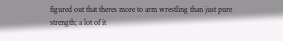figured out that theres more to arm wrestling than just pure strength; a lot of it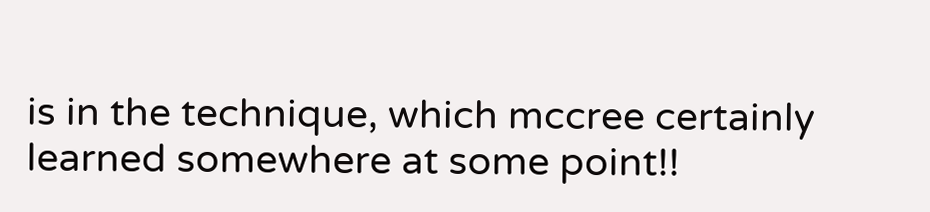is in the technique, which mccree certainly learned somewhere at some point!!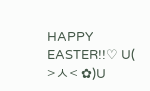HAPPY EASTER!!♡ U( ˃ㅅ˂ ✿)U